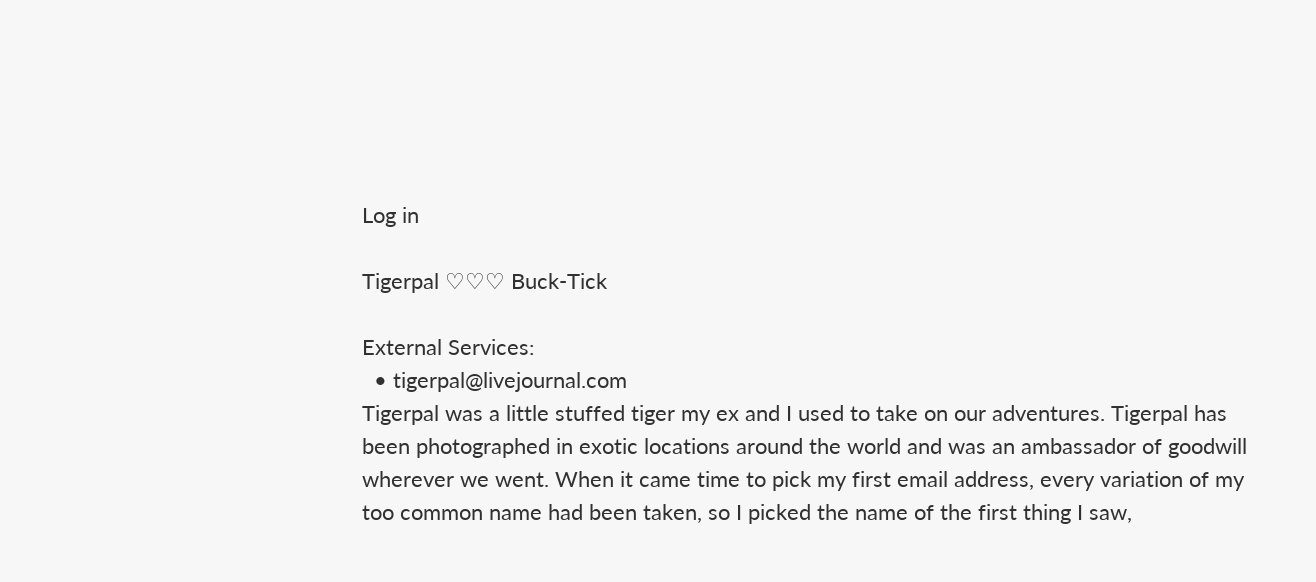Log in

Tigerpal ♡♡♡ Buck-Tick

External Services:
  • tigerpal@livejournal.com
Tigerpal was a little stuffed tiger my ex and I used to take on our adventures. Tigerpal has been photographed in exotic locations around the world and was an ambassador of goodwill wherever we went. When it came time to pick my first email address, every variation of my too common name had been taken, so I picked the name of the first thing I saw,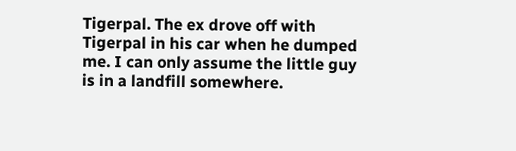Tigerpal. The ex drove off with Tigerpal in his car when he dumped me. I can only assume the little guy is in a landfill somewhere.